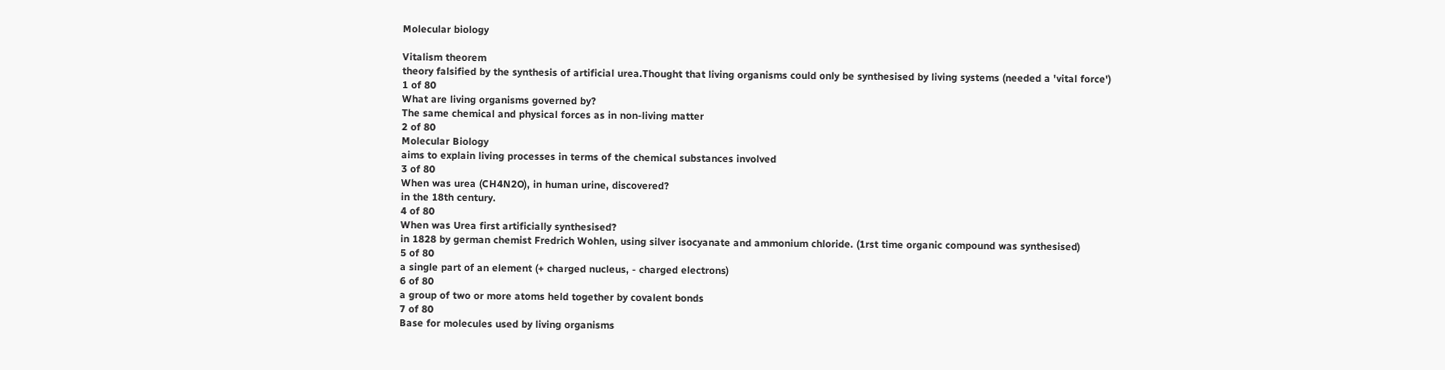Molecular biology

Vitalism theorem
theory falsified by the synthesis of artificial urea.Thought that living organisms could only be synthesised by living systems (needed a 'vital force')
1 of 80
What are living organisms governed by?
The same chemical and physical forces as in non-living matter
2 of 80
Molecular Biology
aims to explain living processes in terms of the chemical substances involved
3 of 80
When was urea (CH4N2O), in human urine, discovered?
in the 18th century.
4 of 80
When was Urea first artificially synthesised?
in 1828 by german chemist Fredrich Wohlen, using silver isocyanate and ammonium chloride. (1rst time organic compound was synthesised)
5 of 80
a single part of an element (+ charged nucleus, - charged electrons)
6 of 80
a group of two or more atoms held together by covalent bonds
7 of 80
Base for molecules used by living organisms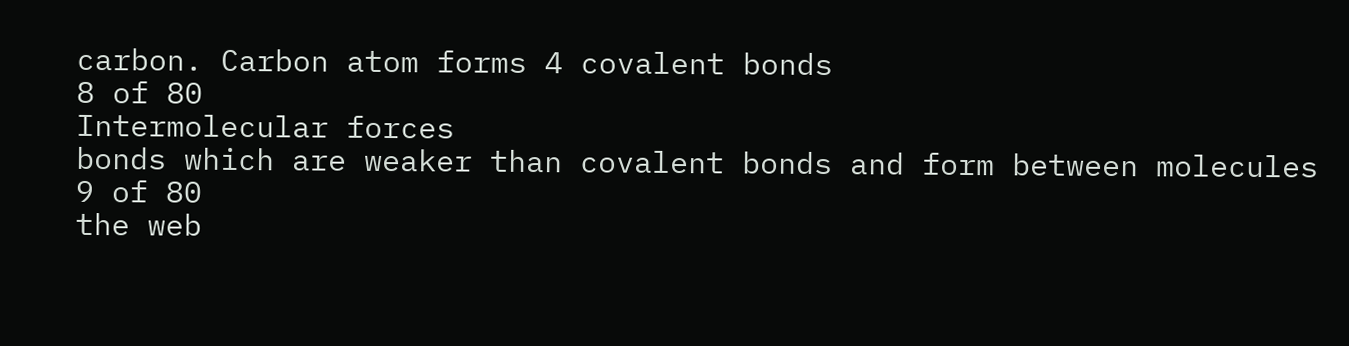carbon. Carbon atom forms 4 covalent bonds
8 of 80
Intermolecular forces
bonds which are weaker than covalent bonds and form between molecules
9 of 80
the web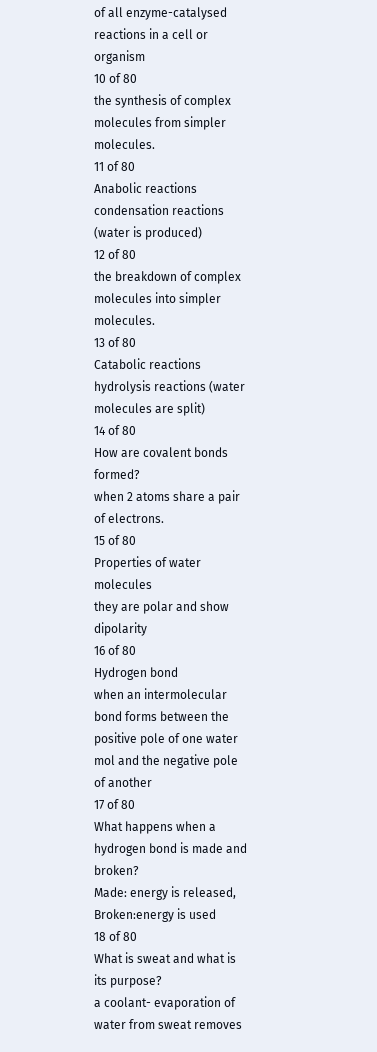of all enzyme-catalysed reactions in a cell or organism
10 of 80
the synthesis of complex molecules from simpler molecules.
11 of 80
Anabolic reactions
condensation reactions (water is produced)
12 of 80
the breakdown of complex molecules into simpler molecules.
13 of 80
Catabolic reactions
hydrolysis reactions (water molecules are split)
14 of 80
How are covalent bonds formed?
when 2 atoms share a pair of electrons.
15 of 80
Properties of water molecules
they are polar and show dipolarity
16 of 80
Hydrogen bond
when an intermolecular bond forms between the positive pole of one water mol and the negative pole of another
17 of 80
What happens when a hydrogen bond is made and broken?
Made: energy is released, Broken:energy is used
18 of 80
What is sweat and what is its purpose?
a coolant- evaporation of water from sweat removes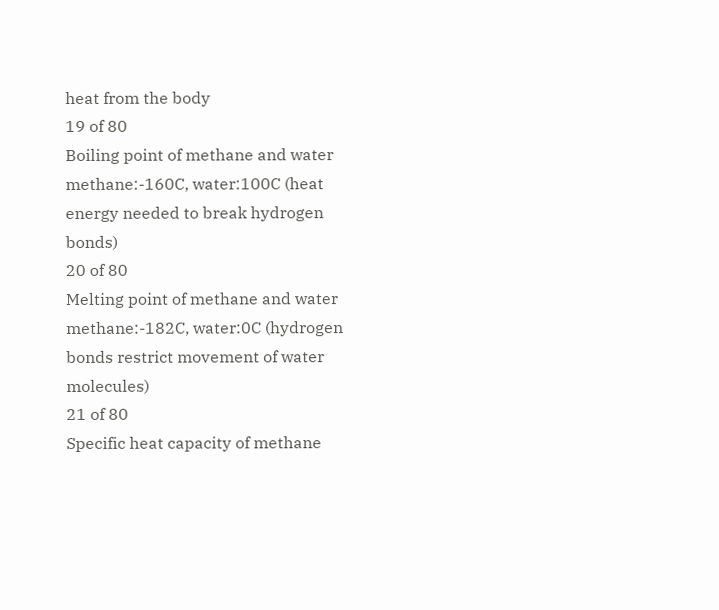heat from the body
19 of 80
Boiling point of methane and water
methane:-160C, water:100C (heat energy needed to break hydrogen bonds)
20 of 80
Melting point of methane and water
methane:-182C, water:0C (hydrogen bonds restrict movement of water molecules)
21 of 80
Specific heat capacity of methane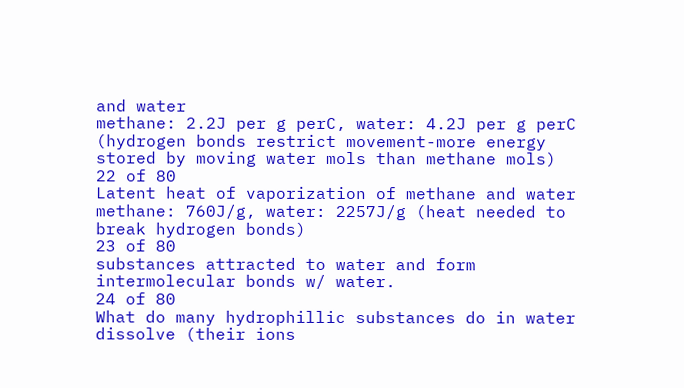and water
methane: 2.2J per g perC, water: 4.2J per g perC (hydrogen bonds restrict movement-more energy stored by moving water mols than methane mols)
22 of 80
Latent heat of vaporization of methane and water
methane: 760J/g, water: 2257J/g (heat needed to break hydrogen bonds)
23 of 80
substances attracted to water and form intermolecular bonds w/ water.
24 of 80
What do many hydrophillic substances do in water
dissolve (their ions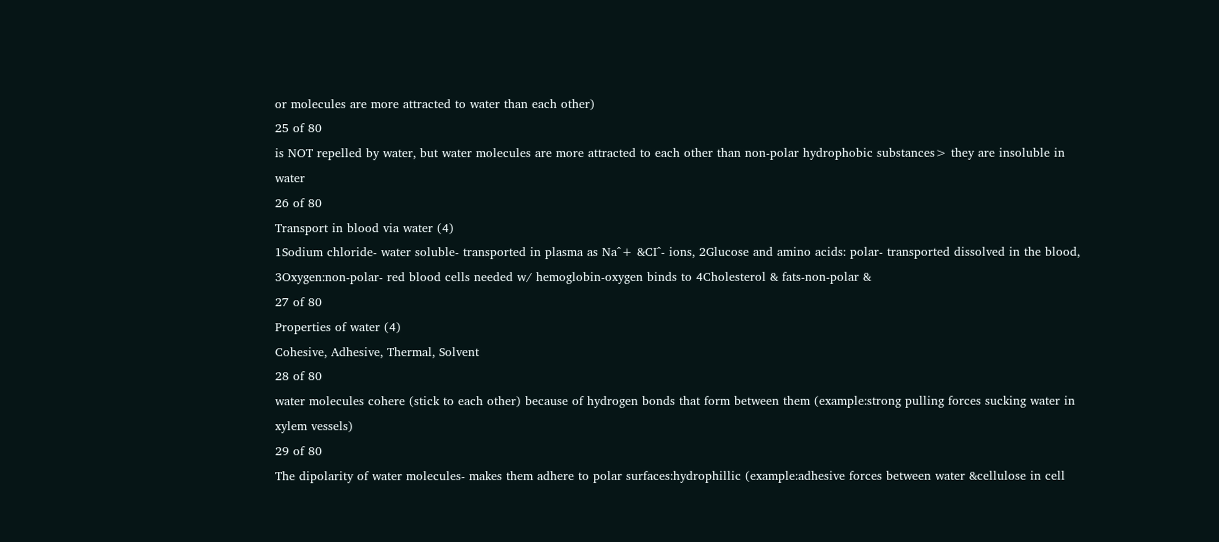or molecules are more attracted to water than each other)
25 of 80
is NOT repelled by water, but water molecules are more attracted to each other than non-polar hydrophobic substances> they are insoluble in water
26 of 80
Transport in blood via water (4)
1Sodium chloride- water soluble- transported in plasma as Na^+ &CI^- ions, 2Glucose and amino acids: polar- transported dissolved in the blood, 3Oxygen:non-polar- red blood cells needed w/ hemoglobin-oxygen binds to 4Cholesterol & fats-non-polar &
27 of 80
Properties of water (4)
Cohesive, Adhesive, Thermal, Solvent
28 of 80
water molecules cohere (stick to each other) because of hydrogen bonds that form between them (example:strong pulling forces sucking water in xylem vessels)
29 of 80
The dipolarity of water molecules- makes them adhere to polar surfaces:hydrophillic (example:adhesive forces between water &cellulose in cell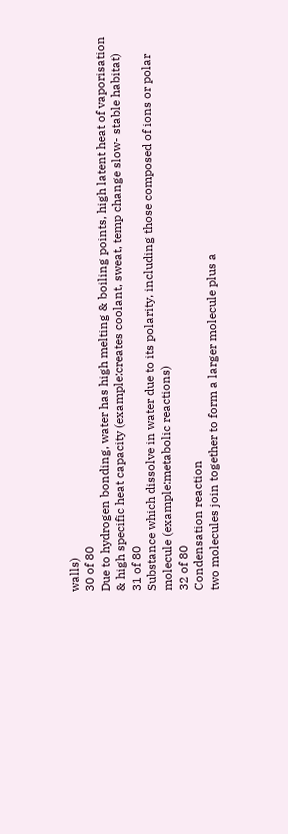walls)
30 of 80
Due to hydrogen bonding, water has high melting & boiling points, high latent heat of vaporisation & high specific heat capacity (example:creates coolant, sweat, temp change slow- stable habitat)
31 of 80
Substance which dissolve in water due to its polarity, including those composed of ions or polar molecule (example:metabolic reactions)
32 of 80
Condensation reaction
two molecules join together to form a larger molecule plus a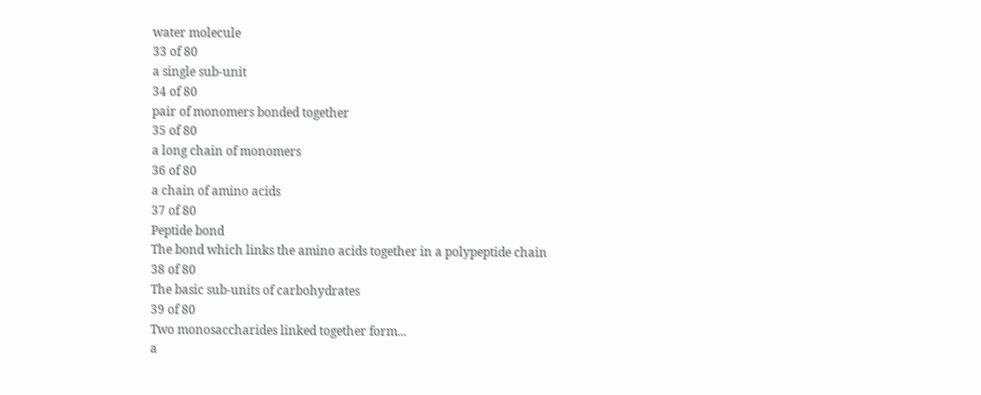water molecule
33 of 80
a single sub-unit
34 of 80
pair of monomers bonded together
35 of 80
a long chain of monomers
36 of 80
a chain of amino acids
37 of 80
Peptide bond
The bond which links the amino acids together in a polypeptide chain
38 of 80
The basic sub-units of carbohydrates
39 of 80
Two monosaccharides linked together form...
a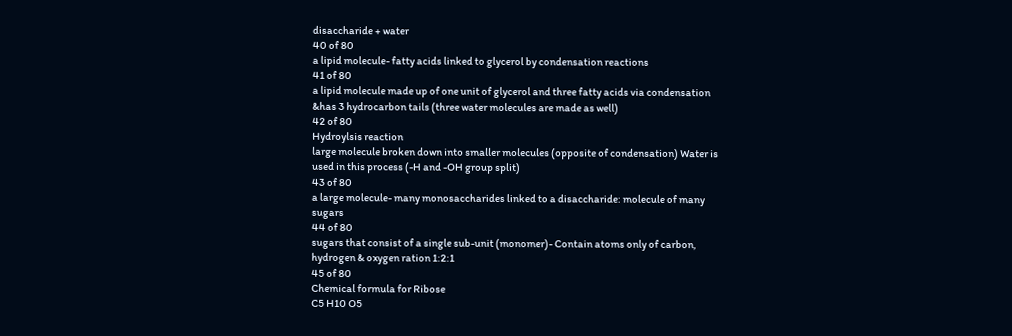disaccharide + water
40 of 80
a lipid molecule- fatty acids linked to glycerol by condensation reactions
41 of 80
a lipid molecule made up of one unit of glycerol and three fatty acids via condensation &has 3 hydrocarbon tails (three water molecules are made as well)
42 of 80
Hydroylsis reaction
large molecule broken down into smaller molecules (opposite of condensation) Water is used in this process (-H and -OH group split)
43 of 80
a large molecule- many monosaccharides linked to a disaccharide: molecule of many sugars
44 of 80
sugars that consist of a single sub-unit (monomer)- Contain atoms only of carbon, hydrogen & oxygen ration 1:2:1
45 of 80
Chemical formula for Ribose
C5 H10 O5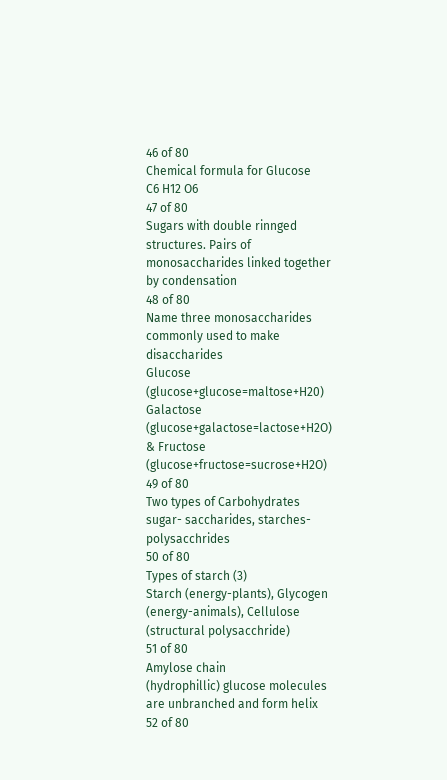46 of 80
Chemical formula for Glucose
C6 H12 O6
47 of 80
Sugars with double rinnged structures. Pairs of monosaccharides linked together by condensation
48 of 80
Name three monosaccharides commonly used to make disaccharides
Glucose (glucose+glucose=maltose+H20) Galactose (glucose+galactose=lactose+H2O) & Fructose (glucose+fructose=sucrose+H2O)
49 of 80
Two types of Carbohydrates
sugar- saccharides, starches- polysacchrides
50 of 80
Types of starch (3)
Starch (energy-plants), Glycogen (energy-animals), Cellulose (structural polysacchride)
51 of 80
Amylose chain
(hydrophillic) glucose molecules are unbranched and form helix
52 of 80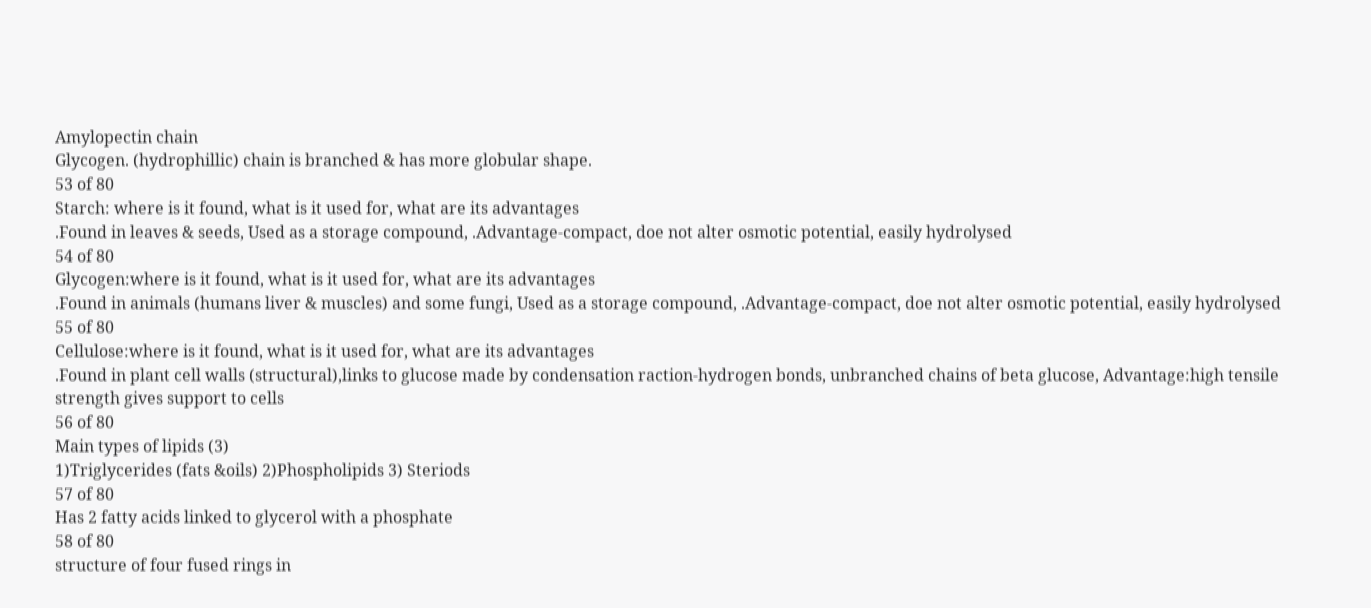Amylopectin chain
Glycogen. (hydrophillic) chain is branched & has more globular shape.
53 of 80
Starch: where is it found, what is it used for, what are its advantages
.Found in leaves & seeds, Used as a storage compound, .Advantage-compact, doe not alter osmotic potential, easily hydrolysed
54 of 80
Glycogen:where is it found, what is it used for, what are its advantages
.Found in animals (humans liver & muscles) and some fungi, Used as a storage compound, .Advantage-compact, doe not alter osmotic potential, easily hydrolysed
55 of 80
Cellulose:where is it found, what is it used for, what are its advantages
.Found in plant cell walls (structural),links to glucose made by condensation raction-hydrogen bonds, unbranched chains of beta glucose, Advantage:high tensile strength gives support to cells
56 of 80
Main types of lipids (3)
1)Triglycerides (fats &oils) 2)Phospholipids 3) Steriods
57 of 80
Has 2 fatty acids linked to glycerol with a phosphate
58 of 80
structure of four fused rings in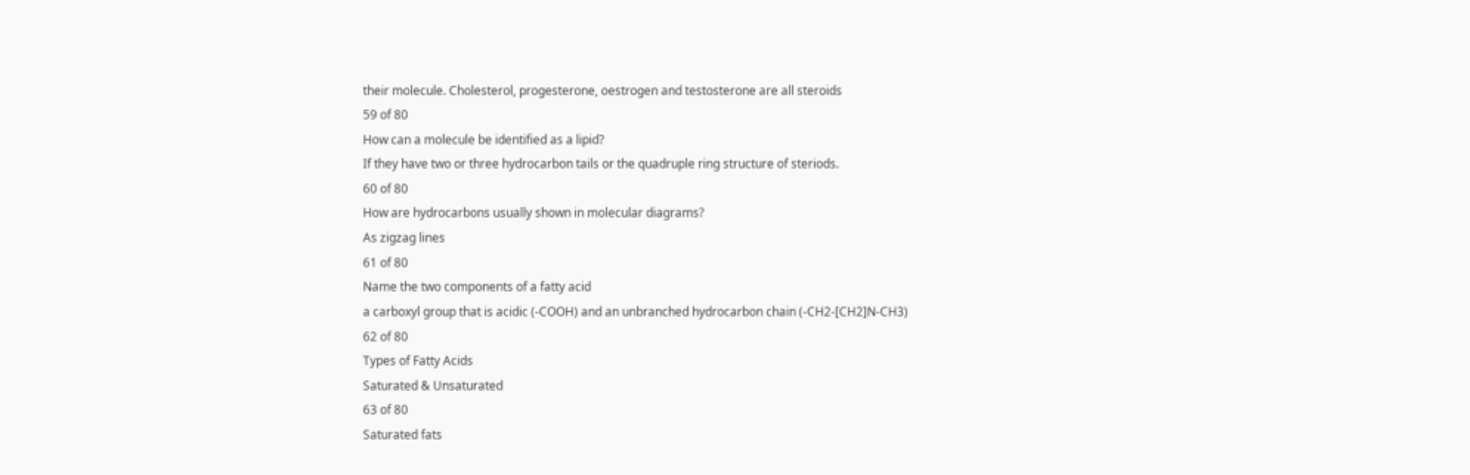their molecule. Cholesterol, progesterone, oestrogen and testosterone are all steroids
59 of 80
How can a molecule be identified as a lipid?
If they have two or three hydrocarbon tails or the quadruple ring structure of steriods.
60 of 80
How are hydrocarbons usually shown in molecular diagrams?
As zigzag lines
61 of 80
Name the two components of a fatty acid
a carboxyl group that is acidic (-COOH) and an unbranched hydrocarbon chain (-CH2-[CH2]N-CH3)
62 of 80
Types of Fatty Acids
Saturated & Unsaturated
63 of 80
Saturated fats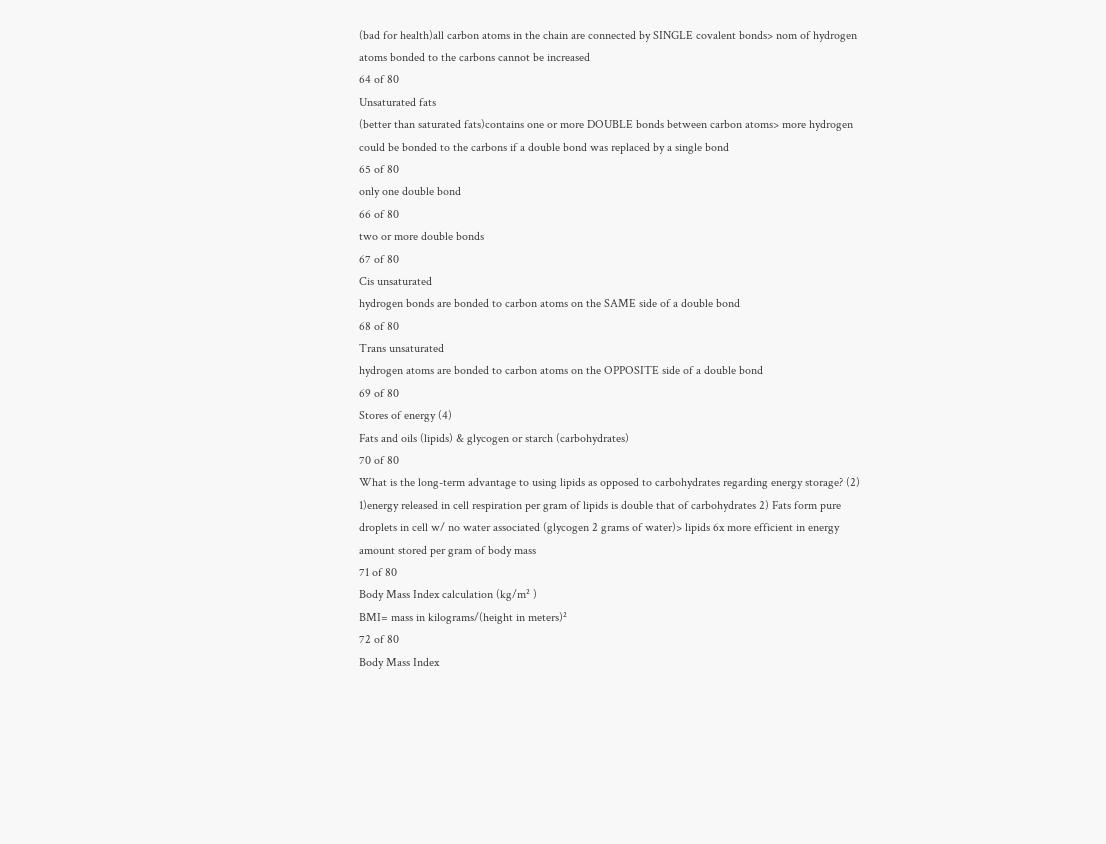(bad for health)all carbon atoms in the chain are connected by SINGLE covalent bonds> nom of hydrogen atoms bonded to the carbons cannot be increased
64 of 80
Unsaturated fats
(better than saturated fats)contains one or more DOUBLE bonds between carbon atoms> more hydrogen could be bonded to the carbons if a double bond was replaced by a single bond
65 of 80
only one double bond
66 of 80
two or more double bonds
67 of 80
Cis unsaturated
hydrogen bonds are bonded to carbon atoms on the SAME side of a double bond
68 of 80
Trans unsaturated
hydrogen atoms are bonded to carbon atoms on the OPPOSITE side of a double bond
69 of 80
Stores of energy (4)
Fats and oils (lipids) & glycogen or starch (carbohydrates)
70 of 80
What is the long-term advantage to using lipids as opposed to carbohydrates regarding energy storage? (2)
1)energy released in cell respiration per gram of lipids is double that of carbohydrates 2) Fats form pure droplets in cell w/ no water associated (glycogen 2 grams of water)> lipids 6x more efficient in energy amount stored per gram of body mass
71 of 80
Body Mass Index calculation (kg/m² )
BMI= mass in kilograms/(height in meters)²
72 of 80
Body Mass Index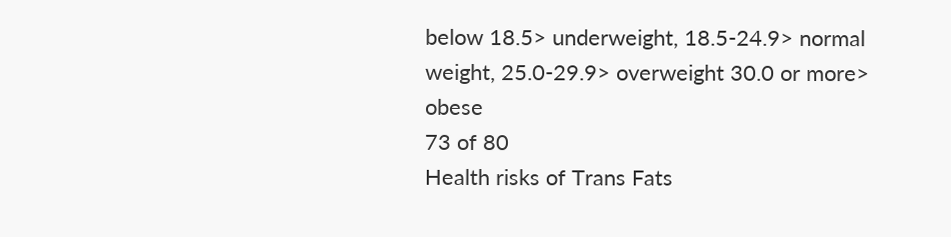below 18.5> underweight, 18.5-24.9> normal weight, 25.0-29.9> overweight 30.0 or more> obese
73 of 80
Health risks of Trans Fats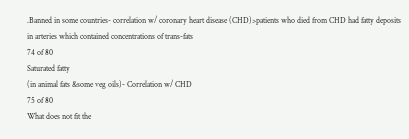.Banned in some countries- correlation w/ coronary heart disease (CHD)>patients who died from CHD had fatty deposits in arteries which contained concentrations of trans-fats
74 of 80
Saturated fatty
(in animal fats &some veg oils)- Correlation w/ CHD
75 of 80
What does not fit the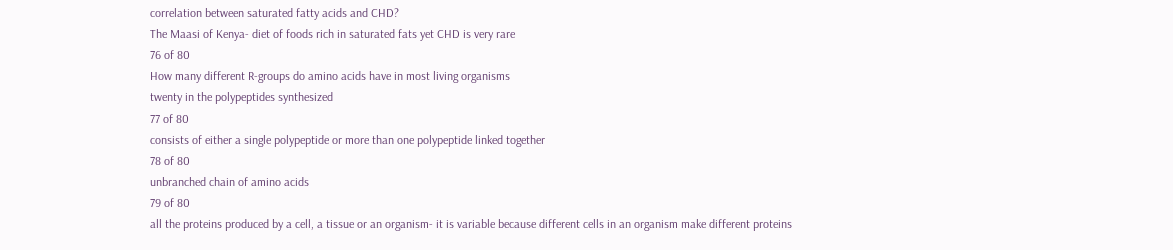correlation between saturated fatty acids and CHD?
The Maasi of Kenya- diet of foods rich in saturated fats yet CHD is very rare
76 of 80
How many different R-groups do amino acids have in most living organisms
twenty in the polypeptides synthesized
77 of 80
consists of either a single polypeptide or more than one polypeptide linked together
78 of 80
unbranched chain of amino acids
79 of 80
all the proteins produced by a cell, a tissue or an organism- it is variable because different cells in an organism make different proteins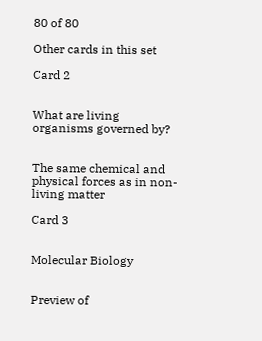80 of 80

Other cards in this set

Card 2


What are living organisms governed by?


The same chemical and physical forces as in non-living matter

Card 3


Molecular Biology


Preview of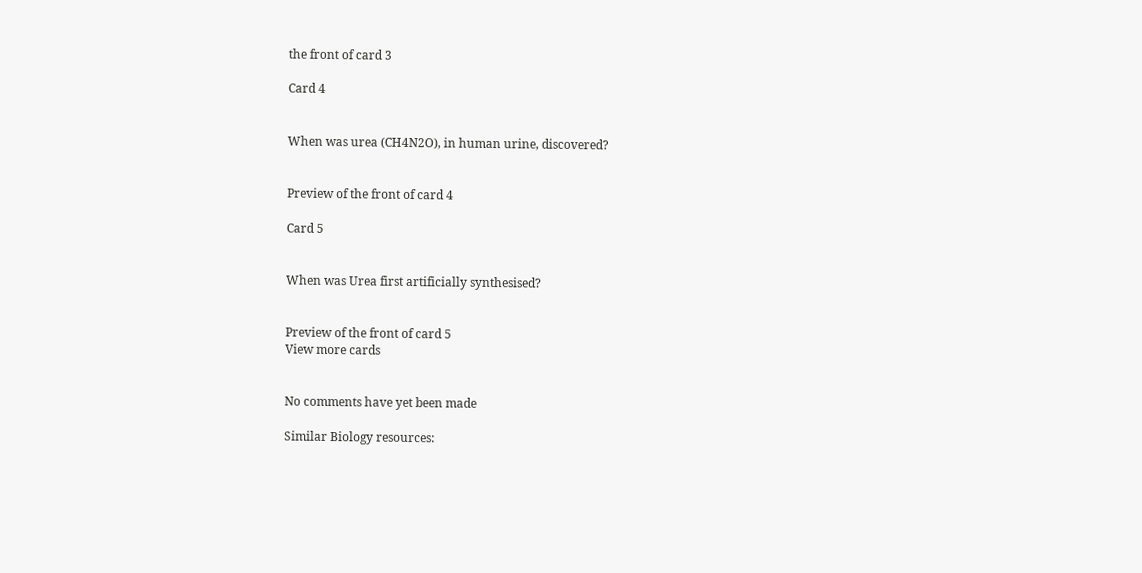the front of card 3

Card 4


When was urea (CH4N2O), in human urine, discovered?


Preview of the front of card 4

Card 5


When was Urea first artificially synthesised?


Preview of the front of card 5
View more cards


No comments have yet been made

Similar Biology resources: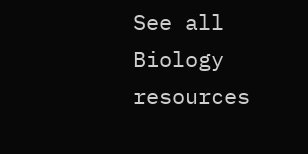See all Biology resources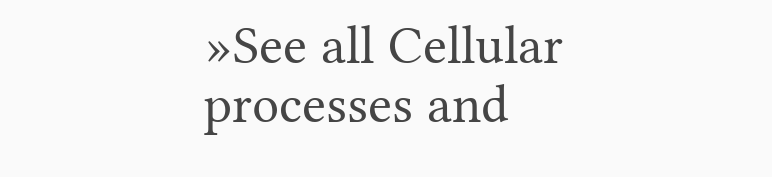»See all Cellular processes and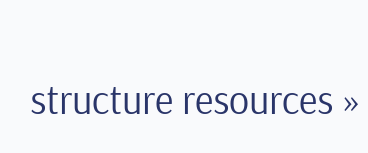structure resources »